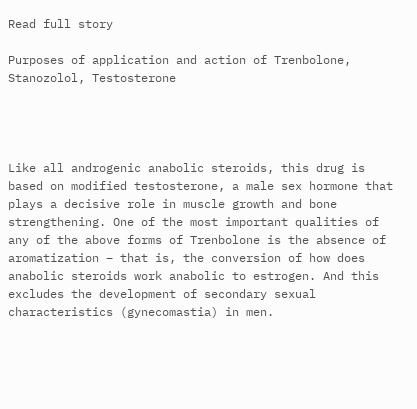Read full story

Purposes of application and action of Trenbolone, Stanozolol, Testosterone




Like all androgenic anabolic steroids, this drug is based on modified testosterone, a male sex hormone that plays a decisive role in muscle growth and bone strengthening. One of the most important qualities of any of the above forms of Trenbolone is the absence of aromatization – that is, the conversion of how does anabolic steroids work anabolic to estrogen. And this excludes the development of secondary sexual characteristics (gynecomastia) in men.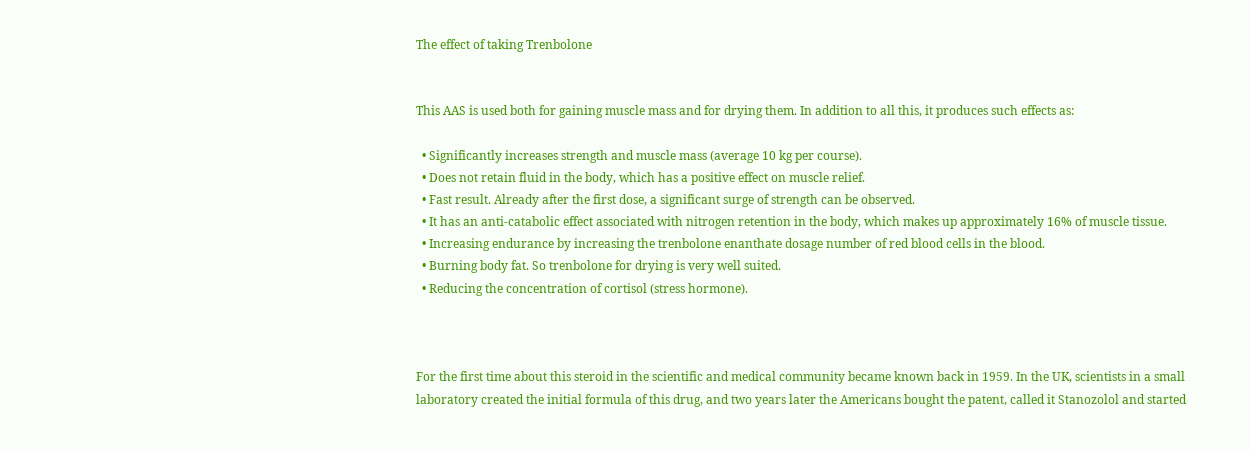The effect of taking Trenbolone


This AAS is used both for gaining muscle mass and for drying them. In addition to all this, it produces such effects as:

  • Significantly increases strength and muscle mass (average 10 kg per course).
  • Does not retain fluid in the body, which has a positive effect on muscle relief.
  • Fast result. Already after the first dose, a significant surge of strength can be observed.
  • It has an anti-catabolic effect associated with nitrogen retention in the body, which makes up approximately 16% of muscle tissue.
  • Increasing endurance by increasing the trenbolone enanthate dosage number of red blood cells in the blood.
  • Burning body fat. So trenbolone for drying is very well suited.
  • Reducing the concentration of cortisol (stress hormone).



For the first time about this steroid in the scientific and medical community became known back in 1959. In the UK, scientists in a small laboratory created the initial formula of this drug, and two years later the Americans bought the patent, called it Stanozolol and started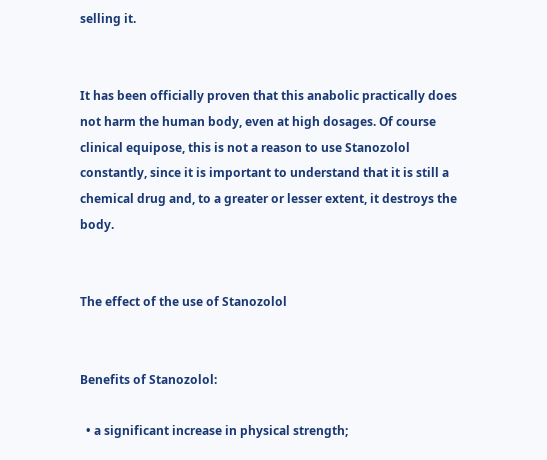selling it.


It has been officially proven that this anabolic practically does not harm the human body, even at high dosages. Of course clinical equipose, this is not a reason to use Stanozolol constantly, since it is important to understand that it is still a chemical drug and, to a greater or lesser extent, it destroys the body.


The effect of the use of Stanozolol


Benefits of Stanozolol:

  • a significant increase in physical strength;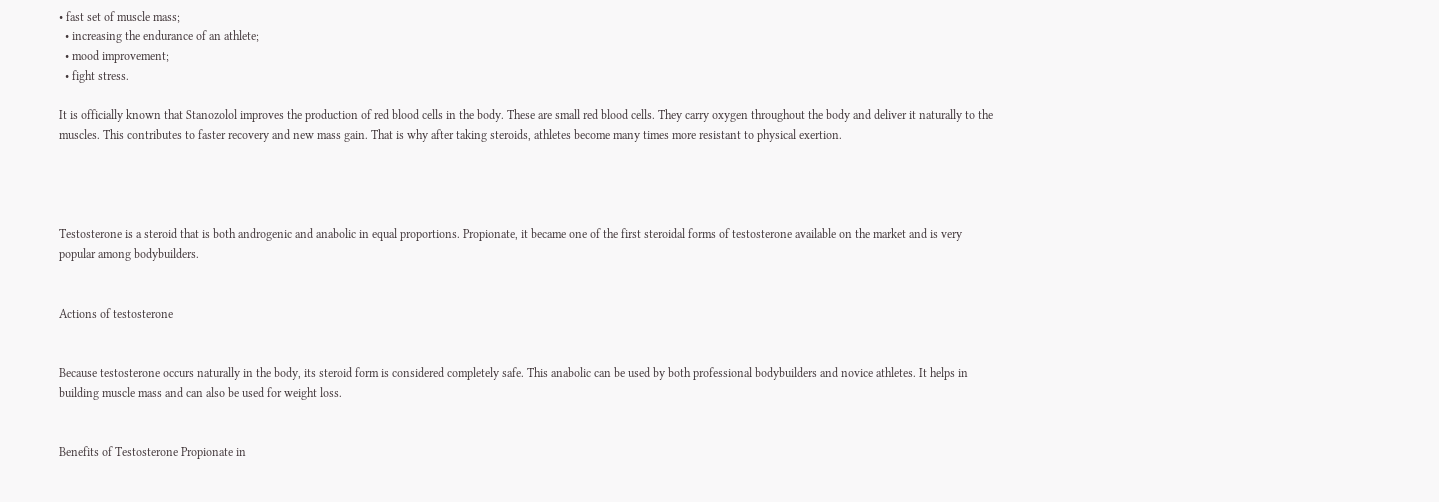• fast set of muscle mass;
  • increasing the endurance of an athlete;
  • mood improvement;
  • fight stress.

It is officially known that Stanozolol improves the production of red blood cells in the body. These are small red blood cells. They carry oxygen throughout the body and deliver it naturally to the muscles. This contributes to faster recovery and new mass gain. That is why after taking steroids, athletes become many times more resistant to physical exertion.




Testosterone is a steroid that is both androgenic and anabolic in equal proportions. Propionate, it became one of the first steroidal forms of testosterone available on the market and is very popular among bodybuilders.


Actions of testosterone


Because testosterone occurs naturally in the body, its steroid form is considered completely safe. This anabolic can be used by both professional bodybuilders and novice athletes. It helps in building muscle mass and can also be used for weight loss.


Benefits of Testosterone Propionate in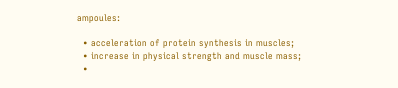ampoules:

  • acceleration of protein synthesis in muscles;
  • increase in physical strength and muscle mass;
  •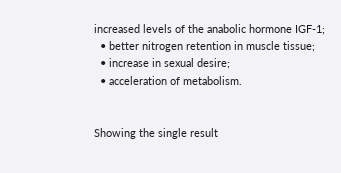increased levels of the anabolic hormone IGF-1;
  • better nitrogen retention in muscle tissue;
  • increase in sexual desire;
  • acceleration of metabolism.


Showing the single result